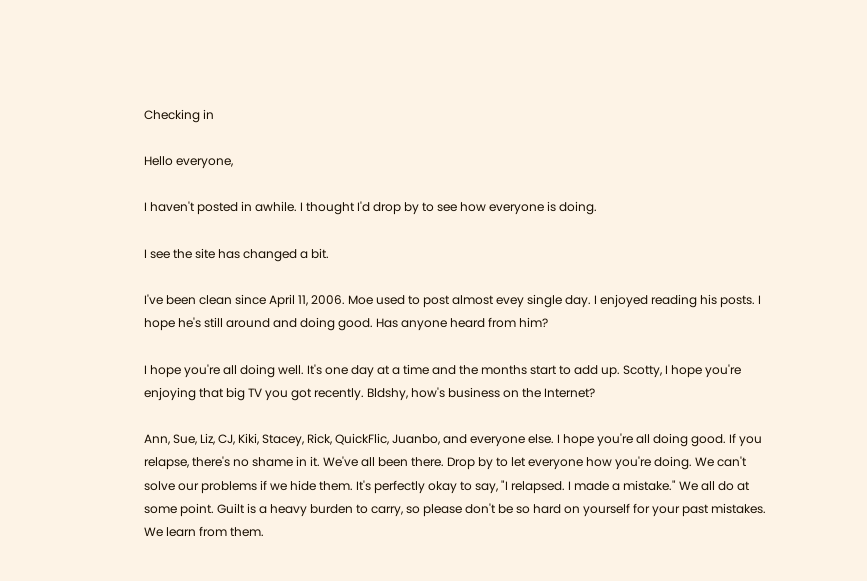Checking in

Hello everyone,

I haven't posted in awhile. I thought I'd drop by to see how everyone is doing.

I see the site has changed a bit.

I've been clean since April 11, 2006. Moe used to post almost evey single day. I enjoyed reading his posts. I hope he's still around and doing good. Has anyone heard from him?

I hope you're all doing well. It's one day at a time and the months start to add up. Scotty, I hope you're enjoying that big TV you got recently. Bldshy, how's business on the Internet?

Ann, Sue, Liz, CJ, Kiki, Stacey, Rick, QuickFlic, Juanbo, and everyone else. I hope you're all doing good. If you relapse, there's no shame in it. We've all been there. Drop by to let everyone how you're doing. We can't solve our problems if we hide them. It's perfectly okay to say, "I relapsed. I made a mistake." We all do at some point. Guilt is a heavy burden to carry, so please don't be so hard on yourself for your past mistakes. We learn from them.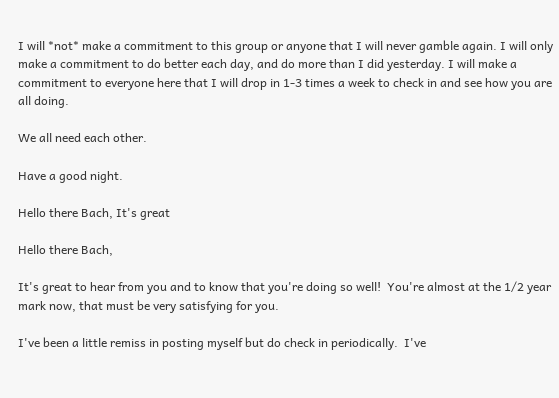I will *not* make a commitment to this group or anyone that I will never gamble again. I will only make a commitment to do better each day, and do more than I did yesterday. I will make a commitment to everyone here that I will drop in 1-3 times a week to check in and see how you are all doing.

We all need each other.

Have a good night.

Hello there Bach, It's great

Hello there Bach,

It's great to hear from you and to know that you're doing so well!  You're almost at the 1/2 year mark now, that must be very satisfying for you.

I've been a little remiss in posting myself but do check in periodically.  I've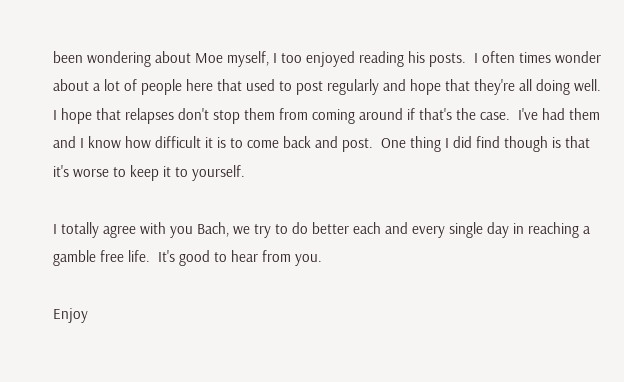been wondering about Moe myself, I too enjoyed reading his posts.  I often times wonder about a lot of people here that used to post regularly and hope that they're all doing well.  I hope that relapses don't stop them from coming around if that's the case.  I've had them and I know how difficult it is to come back and post.  One thing I did find though is that it's worse to keep it to yourself.

I totally agree with you Bach, we try to do better each and every single day in reaching a gamble free life.  It's good to hear from you.

Enjoy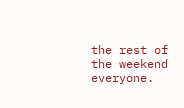the rest of the weekend everyone.